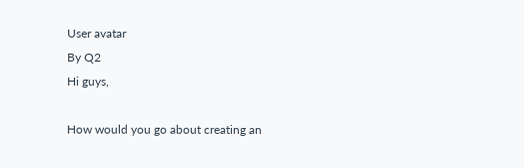User avatar
By Q2
Hi guys,

How would you go about creating an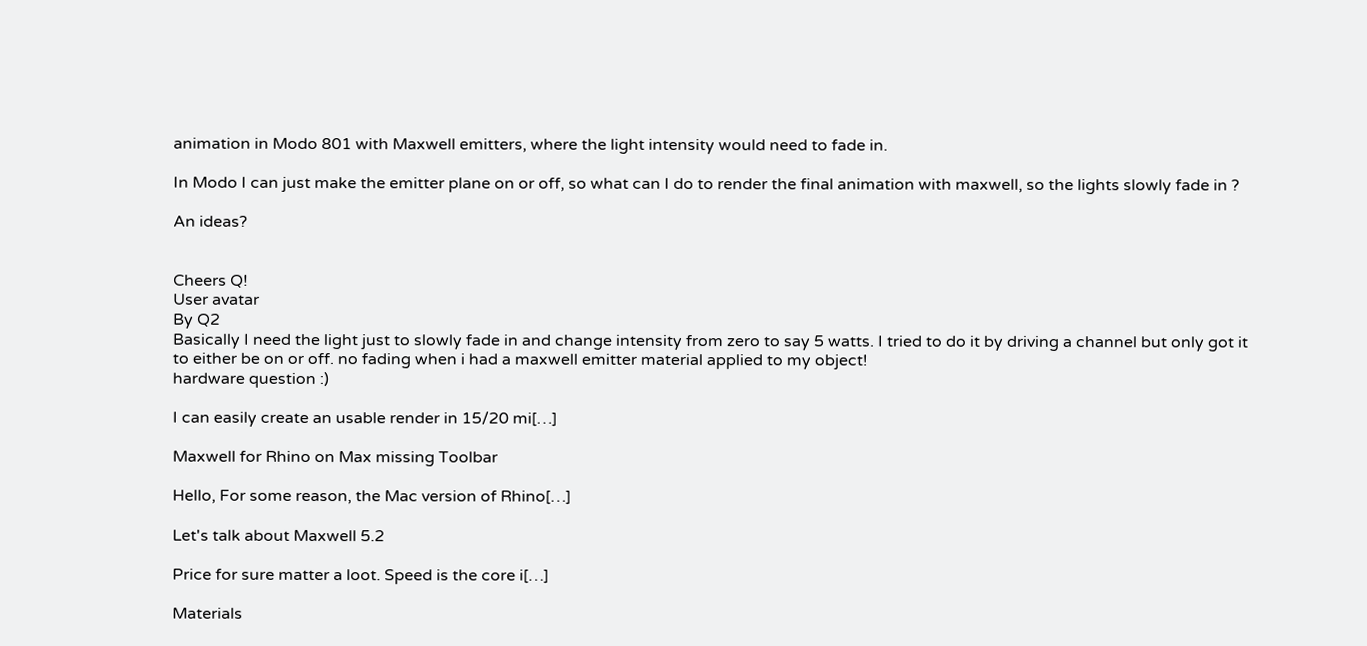animation in Modo 801 with Maxwell emitters, where the light intensity would need to fade in.

In Modo I can just make the emitter plane on or off, so what can I do to render the final animation with maxwell, so the lights slowly fade in ?

An ideas?


Cheers Q!
User avatar
By Q2
Basically I need the light just to slowly fade in and change intensity from zero to say 5 watts. I tried to do it by driving a channel but only got it to either be on or off. no fading when i had a maxwell emitter material applied to my object!
hardware question :)

I can easily create an usable render in 15/20 mi[…]

Maxwell for Rhino on Max missing Toolbar

Hello, For some reason, the Mac version of Rhino[…]

Let's talk about Maxwell 5.2

Price for sure matter a loot. Speed is the core i[…]

Materials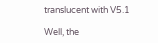translucent with V5.1

Well, the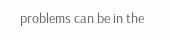problems can be in the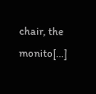chair, the monito[…]